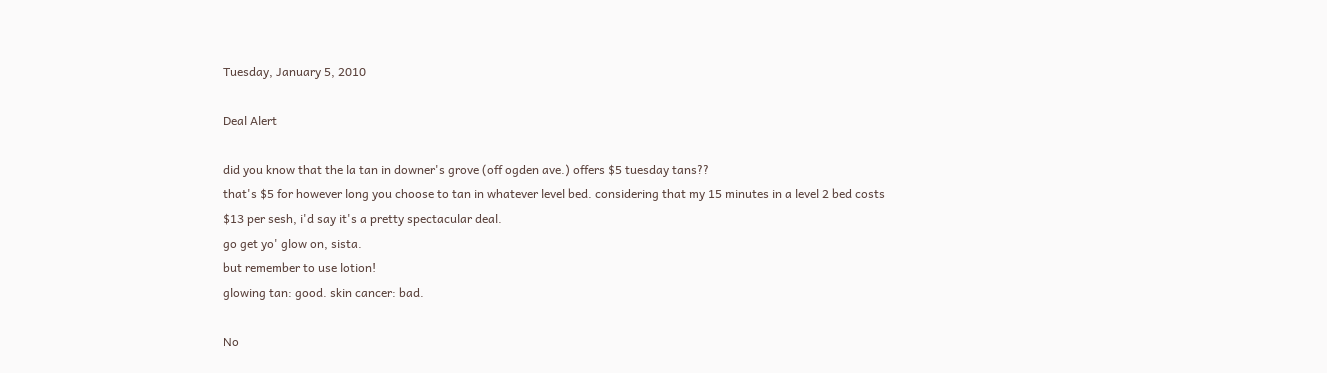Tuesday, January 5, 2010

Deal Alert

did you know that the la tan in downer's grove (off ogden ave.) offers $5 tuesday tans??
that's $5 for however long you choose to tan in whatever level bed. considering that my 15 minutes in a level 2 bed costs $13 per sesh, i'd say it's a pretty spectacular deal.
go get yo' glow on, sista.
but remember to use lotion!
glowing tan: good. skin cancer: bad.

No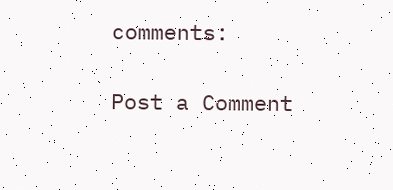comments:

Post a Comment